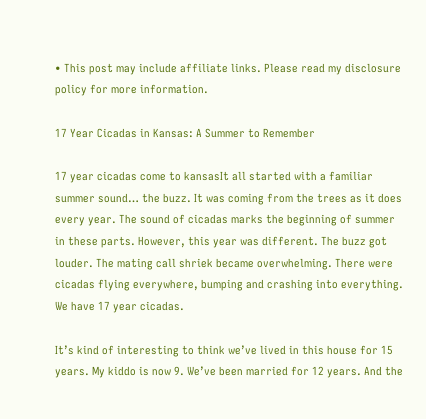• This post may include affiliate links. Please read my disclosure policy for more information.

17 Year Cicadas in Kansas: A Summer to Remember

17 year cicadas come to kansasIt all started with a familiar summer sound… the buzz. It was coming from the trees as it does every year. The sound of cicadas marks the beginning of summer in these parts. However, this year was different. The buzz got louder. The mating call shriek became overwhelming. There were cicadas flying everywhere, bumping and crashing into everything. We have 17 year cicadas.

It’s kind of interesting to think we’ve lived in this house for 15 years. My kiddo is now 9. We’ve been married for 12 years. And the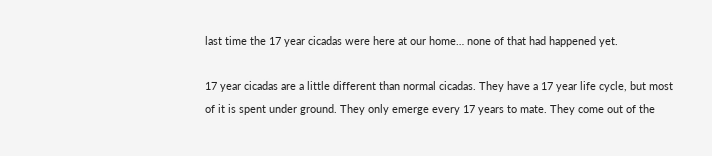last time the 17 year cicadas were here at our home… none of that had happened yet.

17 year cicadas are a little different than normal cicadas. They have a 17 year life cycle, but most of it is spent under ground. They only emerge every 17 years to mate. They come out of the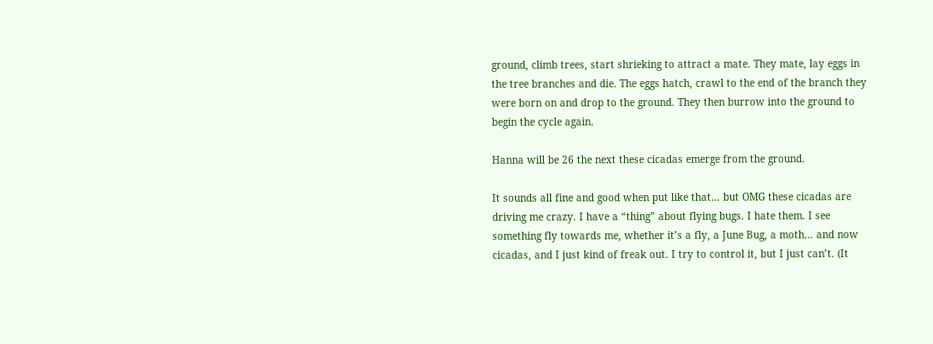ground, climb trees, start shrieking to attract a mate. They mate, lay eggs in the tree branches and die. The eggs hatch, crawl to the end of the branch they were born on and drop to the ground. They then burrow into the ground to begin the cycle again.

Hanna will be 26 the next these cicadas emerge from the ground.

It sounds all fine and good when put like that… but OMG these cicadas are driving me crazy. I have a “thing” about flying bugs. I hate them. I see something fly towards me, whether it’s a fly, a June Bug, a moth… and now cicadas, and I just kind of freak out. I try to control it, but I just can’t. (It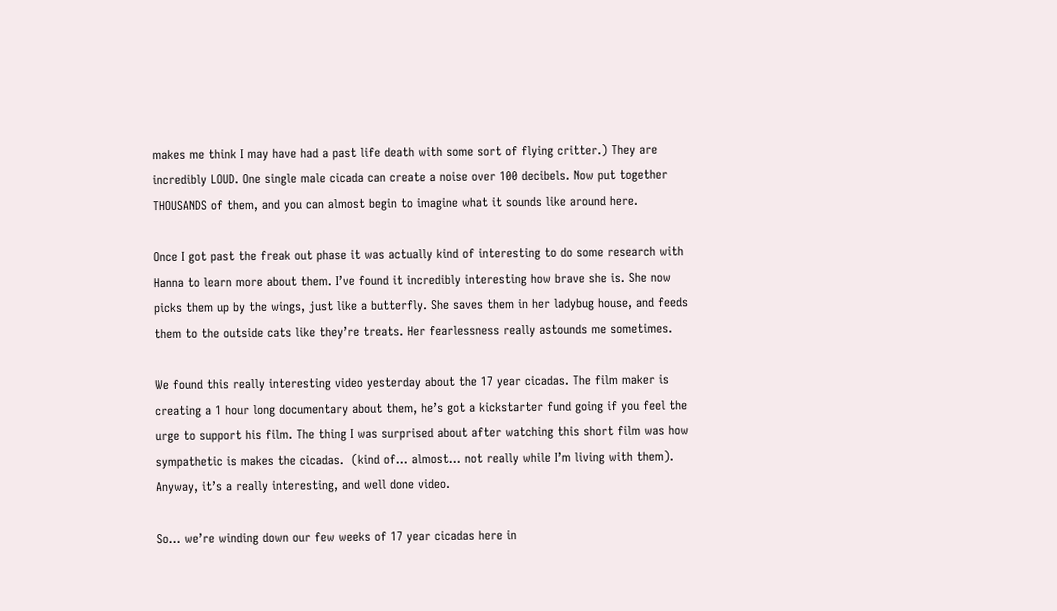makes me think I may have had a past life death with some sort of flying critter.) They are incredibly LOUD. One single male cicada can create a noise over 100 decibels. Now put together THOUSANDS of them, and you can almost begin to imagine what it sounds like around here.

Once I got past the freak out phase it was actually kind of interesting to do some research with Hanna to learn more about them. I’ve found it incredibly interesting how brave she is. She now picks them up by the wings, just like a butterfly. She saves them in her ladybug house, and feeds them to the outside cats like they’re treats. Her fearlessness really astounds me sometimes.

We found this really interesting video yesterday about the 17 year cicadas. The film maker is creating a 1 hour long documentary about them, he’s got a kickstarter fund going if you feel the urge to support his film. The thing I was surprised about after watching this short film was how sympathetic is makes the cicadas.  (kind of… almost… not really while I’m living with them). Anyway, it’s a really interesting, and well done video.

So… we’re winding down our few weeks of 17 year cicadas here in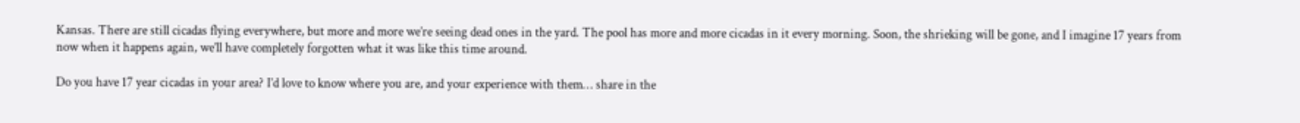Kansas. There are still cicadas flying everywhere, but more and more we’re seeing dead ones in the yard. The pool has more and more cicadas in it every morning. Soon, the shrieking will be gone, and I imagine 17 years from now when it happens again, we’ll have completely forgotten what it was like this time around.

Do you have 17 year cicadas in your area? I’d love to know where you are, and your experience with them… share in the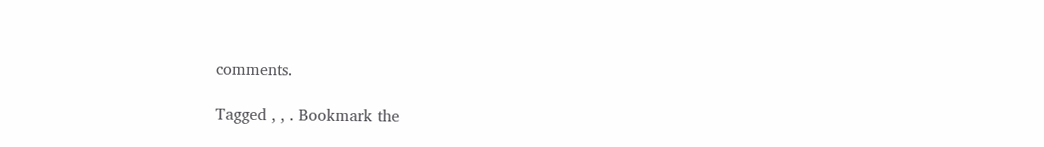comments.

Tagged , , . Bookmark the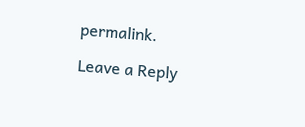permalink.

Leave a Reply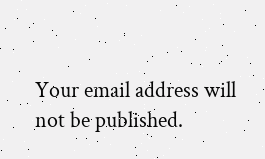Your email address will not be published.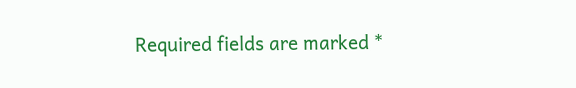Required fields are marked *